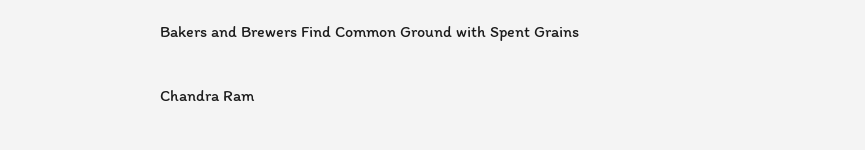Bakers and Brewers Find Common Ground with Spent Grains

Chandra Ram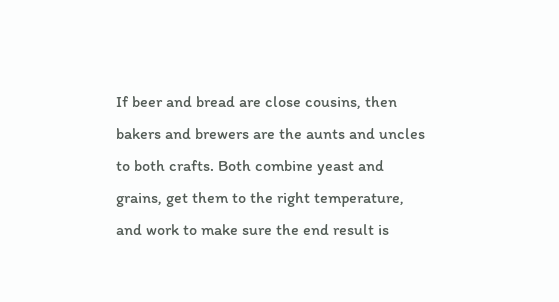If beer and bread are close cousins, then bakers and brewers are the aunts and uncles to both crafts. Both combine yeast and grains, get them to the right temperature, and work to make sure the end result is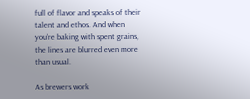full of flavor and speaks of their talent and ethos. And when you’re baking with spent grains, the lines are blurred even more than usual.

As brewers work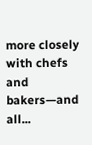more closely with chefs and bakers—and all...